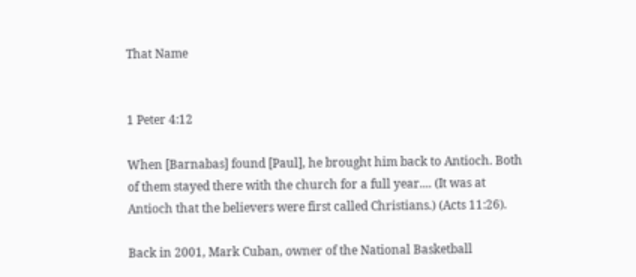That Name


1 Peter 4:12

When [Barnabas] found [Paul], he brought him back to Antioch. Both of them stayed there with the church for a full year.... (It was at Antioch that the believers were first called Christians.) (Acts 11:26).

Back in 2001, Mark Cuban, owner of the National Basketball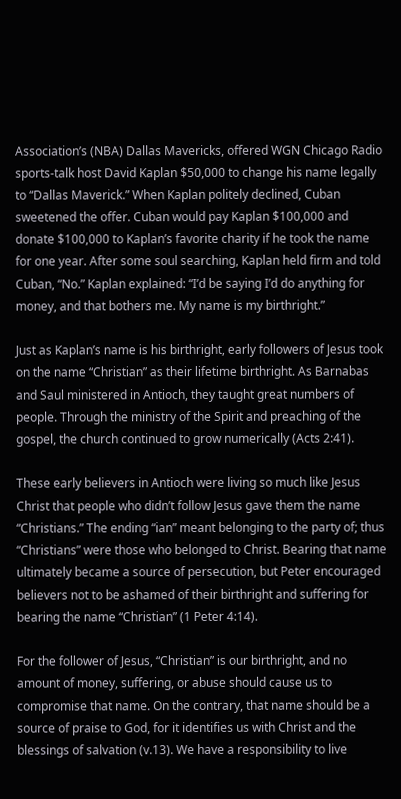Association’s (NBA) Dallas Mavericks, offered WGN Chicago Radio sports-talk host David Kaplan $50,000 to change his name legally to “Dallas Maverick.” When Kaplan politely declined, Cuban sweetened the offer. Cuban would pay Kaplan $100,000 and donate $100,000 to Kaplan’s favorite charity if he took the name for one year. After some soul searching, Kaplan held firm and told Cuban, “No.” Kaplan explained: “I’d be saying I’d do anything for money, and that bothers me. My name is my birthright.”

Just as Kaplan’s name is his birthright, early followers of Jesus took on the name “Christian” as their lifetime birthright. As Barnabas and Saul ministered in Antioch, they taught great numbers of people. Through the ministry of the Spirit and preaching of the gospel, the church continued to grow numerically (Acts 2:41).

These early believers in Antioch were living so much like Jesus Christ that people who didn’t follow Jesus gave them the name “Christians.” The ending “ian” meant belonging to the party of; thus “Christians” were those who belonged to Christ. Bearing that name ultimately became a source of persecution, but Peter encouraged believers not to be ashamed of their birthright and suffering for bearing the name “Christian” (1 Peter 4:14).

For the follower of Jesus, “Christian” is our birthright, and no amount of money, suffering, or abuse should cause us to compromise that name. On the contrary, that name should be a source of praise to God, for it identifies us with Christ and the blessings of salvation (v.13). We have a responsibility to live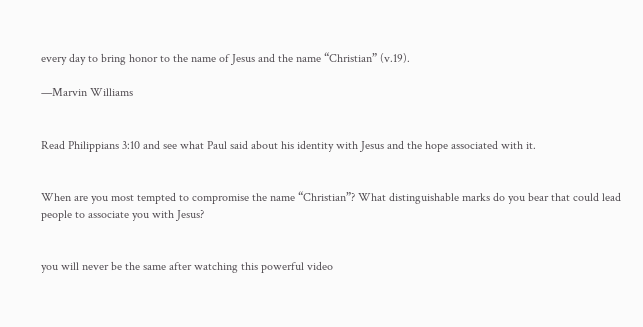every day to bring honor to the name of Jesus and the name “Christian” (v.19).

—Marvin Williams


Read Philippians 3:10 and see what Paul said about his identity with Jesus and the hope associated with it.


When are you most tempted to compromise the name “Christian”? What distinguishable marks do you bear that could lead people to associate you with Jesus?


you will never be the same after watching this powerful video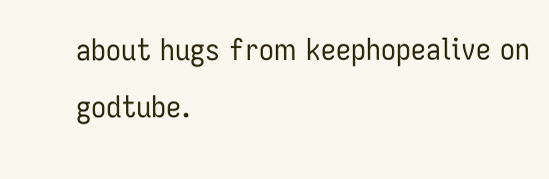about hugs from keephopealive on godtube.